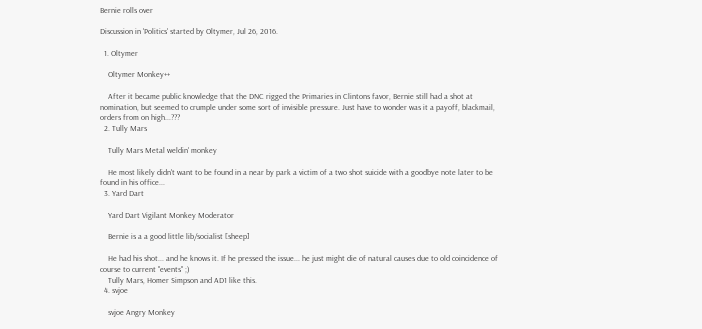Bernie rolls over

Discussion in 'Politics' started by Oltymer, Jul 26, 2016.

  1. Oltymer

    Oltymer Monkey++

    After it became public knowledge that the DNC rigged the Primaries in Clintons favor, Bernie still had a shot at nomination, but seemed to crumple under some sort of invisible pressure. Just have to wonder was it a payoff, blackmail, orders from on high...???
  2. Tully Mars

    Tully Mars Metal weldin' monkey

    He most likely didn't want to be found in a near by park a victim of a two shot suicide with a goodbye note later to be found in his office...
  3. Yard Dart

    Yard Dart Vigilant Monkey Moderator

    Bernie is a a good little lib/socialist [sheep]

    He had his shot... and he knows it. If he pressed the issue... he just might die of natural causes due to old coincidence of course to current "events" ;)
    Tully Mars, Homer Simpson and AD1 like this.
  4. svjoe

    svjoe Angry Monkey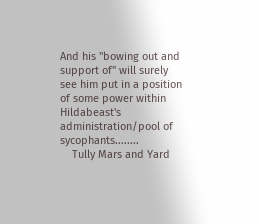And his "bowing out and support of" will surely see him put in a position of some power within Hildabeast's administration/pool of sycophants........
    Tully Mars and Yard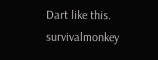Dart like this.
survivalmonkey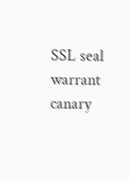SSL seal warrant canary